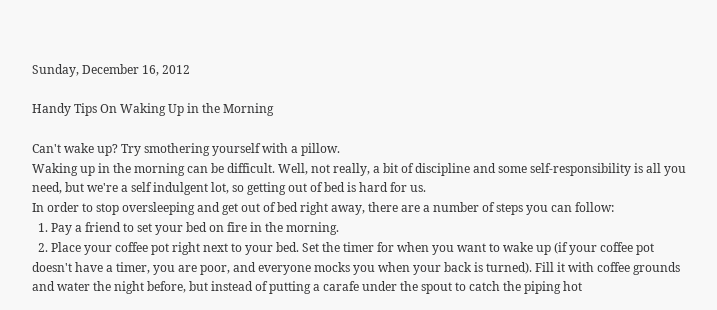Sunday, December 16, 2012

Handy Tips On Waking Up in the Morning

Can't wake up? Try smothering yourself with a pillow.
Waking up in the morning can be difficult. Well, not really, a bit of discipline and some self-responsibility is all you need, but we're a self indulgent lot, so getting out of bed is hard for us.
In order to stop oversleeping and get out of bed right away, there are a number of steps you can follow:
  1. Pay a friend to set your bed on fire in the morning.
  2. Place your coffee pot right next to your bed. Set the timer for when you want to wake up (if your coffee pot doesn't have a timer, you are poor, and everyone mocks you when your back is turned). Fill it with coffee grounds and water the night before, but instead of putting a carafe under the spout to catch the piping hot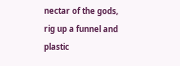nectar of the gods, rig up a funnel and plastic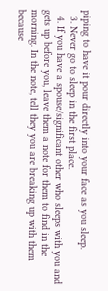piping to have it pour directly into your face as you sleep.
  3. Never go to sleep in the first place.
  4. If you have a spouse/significant other who sleeps with you and gets up before you, leave them a note for them to find in the morning. In the note, tell they you are breaking up with them because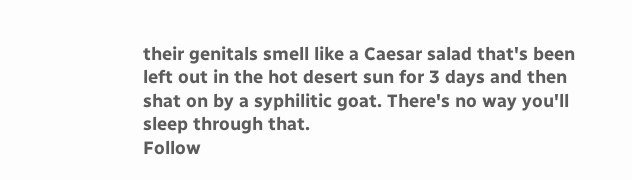their genitals smell like a Caesar salad that's been left out in the hot desert sun for 3 days and then shat on by a syphilitic goat. There's no way you'll sleep through that.
Follow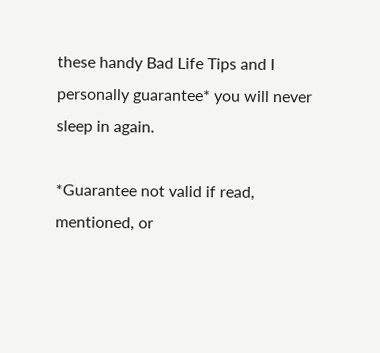these handy Bad Life Tips and I personally guarantee* you will never sleep in again.

*Guarantee not valid if read, mentioned, or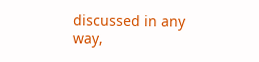discussed in any way,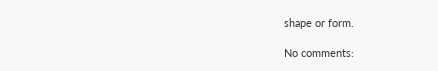shape or form.

No comments: